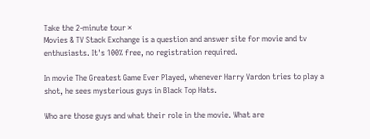Take the 2-minute tour ×
Movies & TV Stack Exchange is a question and answer site for movie and tv enthusiasts. It's 100% free, no registration required.

In movie The Greatest Game Ever Played, whenever Harry Vardon tries to play a shot, he sees mysterious guys in Black Top Hats.

Who are those guys and what their role in the movie. What are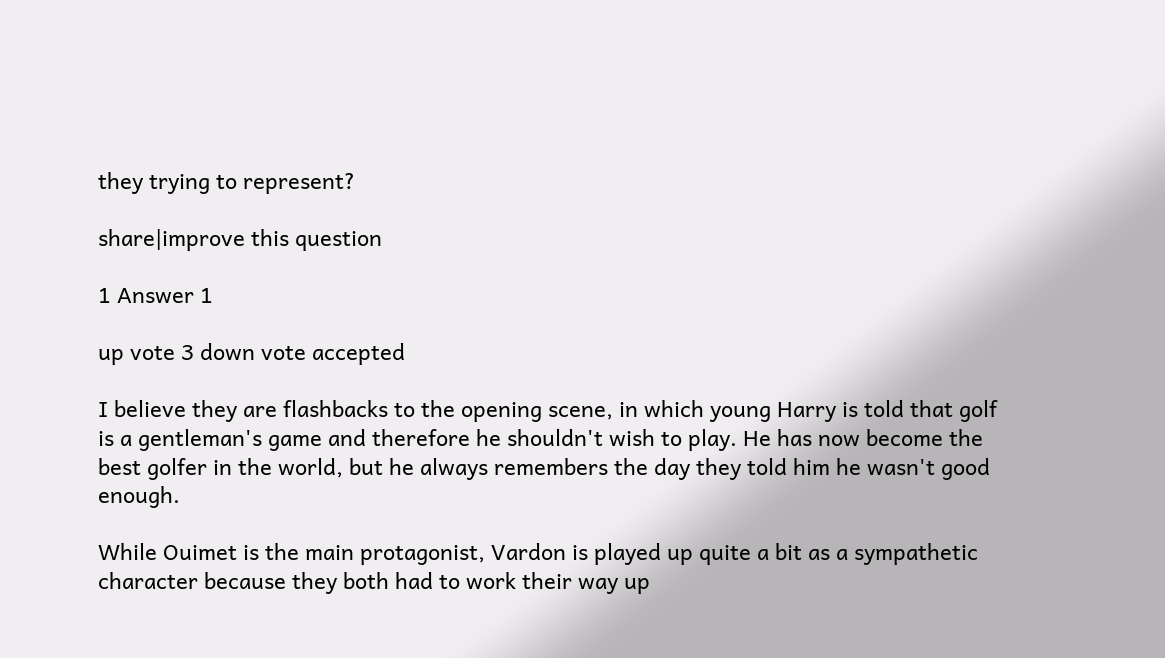they trying to represent?

share|improve this question

1 Answer 1

up vote 3 down vote accepted

I believe they are flashbacks to the opening scene, in which young Harry is told that golf is a gentleman's game and therefore he shouldn't wish to play. He has now become the best golfer in the world, but he always remembers the day they told him he wasn't good enough.

While Ouimet is the main protagonist, Vardon is played up quite a bit as a sympathetic character because they both had to work their way up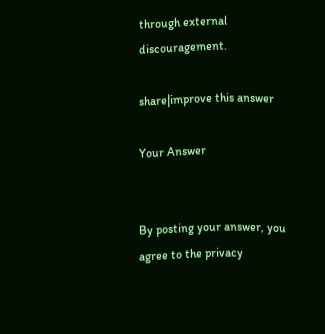through external discouragement.

share|improve this answer

Your Answer


By posting your answer, you agree to the privacy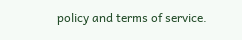policy and terms of service.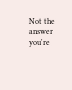Not the answer you're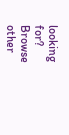looking for? Browse other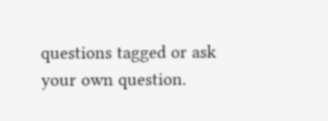questions tagged or ask your own question.